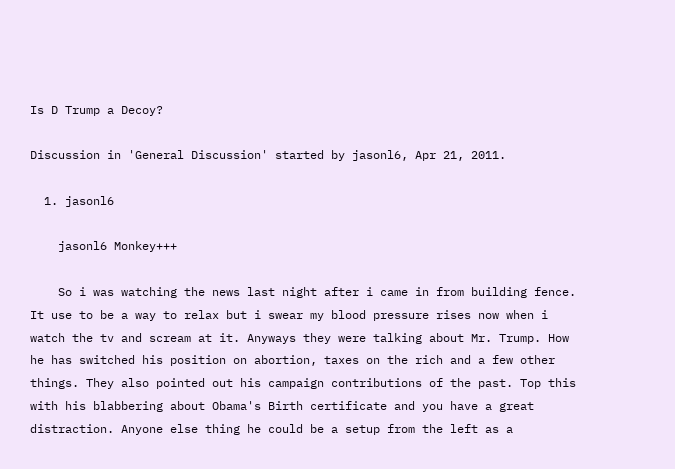Is D Trump a Decoy?

Discussion in 'General Discussion' started by jasonl6, Apr 21, 2011.

  1. jasonl6

    jasonl6 Monkey+++

    So i was watching the news last night after i came in from building fence. It use to be a way to relax but i swear my blood pressure rises now when i watch the tv and scream at it. Anyways they were talking about Mr. Trump. How he has switched his position on abortion, taxes on the rich and a few other things. They also pointed out his campaign contributions of the past. Top this with his blabbering about Obama's Birth certificate and you have a great distraction. Anyone else thing he could be a setup from the left as a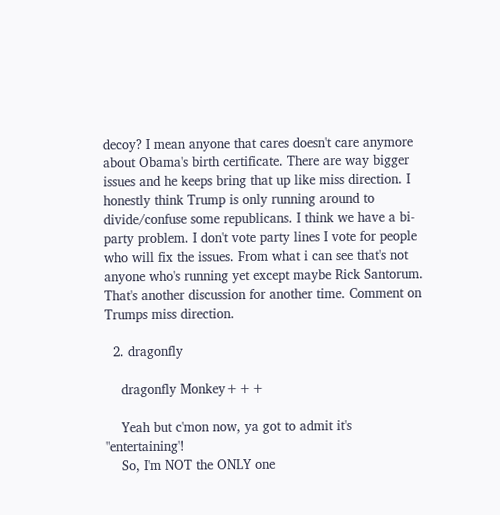decoy? I mean anyone that cares doesn't care anymore about Obama's birth certificate. There are way bigger issues and he keeps bring that up like miss direction. I honestly think Trump is only running around to divide/confuse some republicans. I think we have a bi-party problem. I don't vote party lines I vote for people who will fix the issues. From what i can see that's not anyone who's running yet except maybe Rick Santorum. That's another discussion for another time. Comment on Trumps miss direction.

  2. dragonfly

    dragonfly Monkey+++

    Yeah but c'mon now, ya got to admit it's "entertaining'!
    So, I'm NOT the ONLY one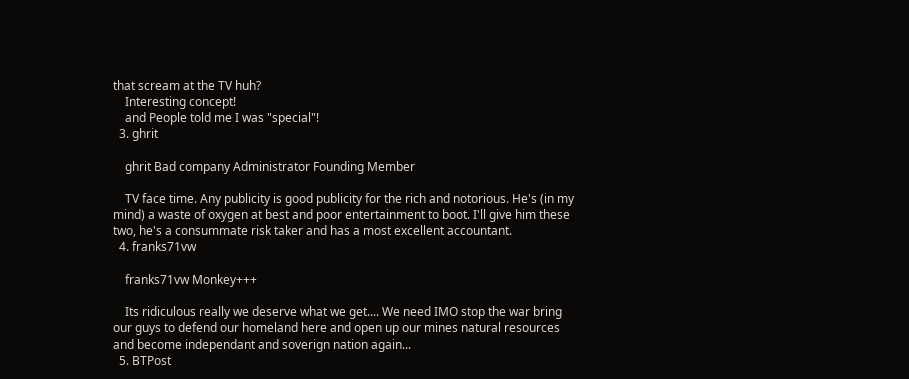that scream at the TV huh?
    Interesting concept!
    and People told me I was "special"!
  3. ghrit

    ghrit Bad company Administrator Founding Member

    TV face time. Any publicity is good publicity for the rich and notorious. He's (in my mind) a waste of oxygen at best and poor entertainment to boot. I'll give him these two, he's a consummate risk taker and has a most excellent accountant.
  4. franks71vw

    franks71vw Monkey+++

    Its ridiculous really we deserve what we get.... We need IMO stop the war bring our guys to defend our homeland here and open up our mines natural resources and become independant and soverign nation again...
  5. BTPost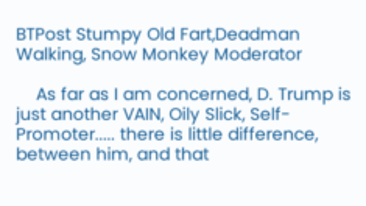BTPost Stumpy Old Fart,Deadman Walking, Snow Monkey Moderator

    As far as I am concerned, D. Trump is just another VAIN, Oily Slick, Self-Promoter..... there is little difference, between him, and that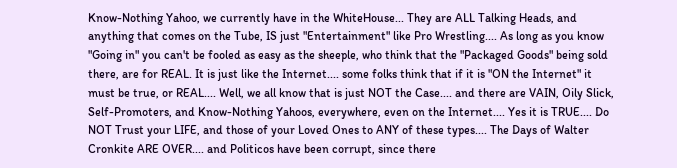Know-Nothing Yahoo, we currently have in the WhiteHouse... They are ALL Talking Heads, and anything that comes on the Tube, IS just "Entertainment" like Pro Wrestling.... As long as you know "Going in" you can't be fooled as easy as the sheeple, who think that the "Packaged Goods" being sold there, are for REAL. It is just like the Internet.... some folks think that if it is "ON the Internet" it must be true, or REAL.... Well, we all know that is just NOT the Case.... and there are VAIN, Oily Slick, Self-Promoters, and Know-Nothing Yahoos, everywhere, even on the Internet.... Yes it is TRUE.... Do NOT Trust your LIFE, and those of your Loved Ones to ANY of these types.... The Days of Walter Cronkite ARE OVER.... and Politicos have been corrupt, since there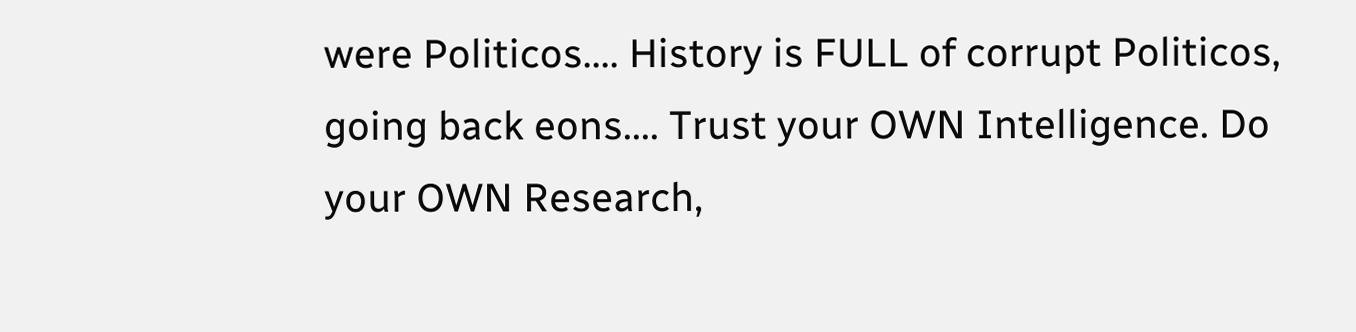were Politicos.... History is FULL of corrupt Politicos, going back eons.... Trust your OWN Intelligence. Do your OWN Research,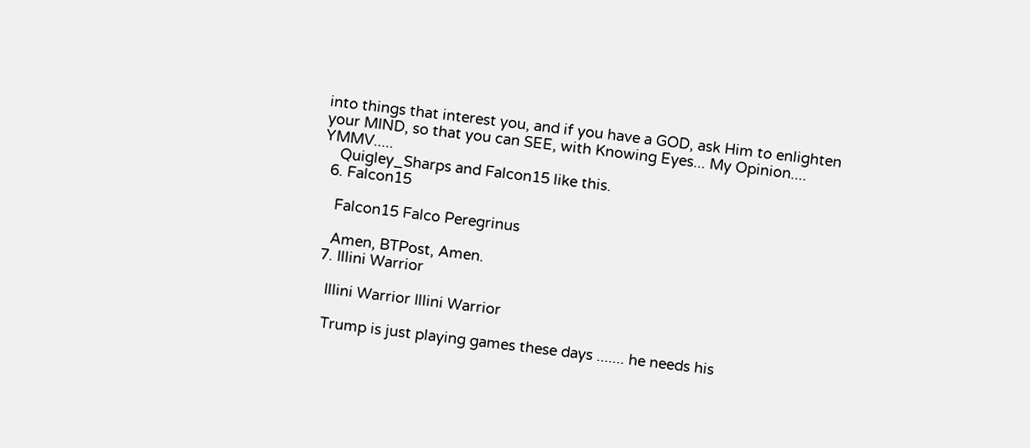into things that interest you, and if you have a GOD, ask Him to enlighten your MIND, so that you can SEE, with Knowing Eyes... My Opinion.... YMMV.....
    Quigley_Sharps and Falcon15 like this.
  6. Falcon15

    Falcon15 Falco Peregrinus

    Amen, BTPost, Amen.
  7. Illini Warrior

    Illini Warrior Illini Warrior

    Trump is just playing games these days ....... he needs his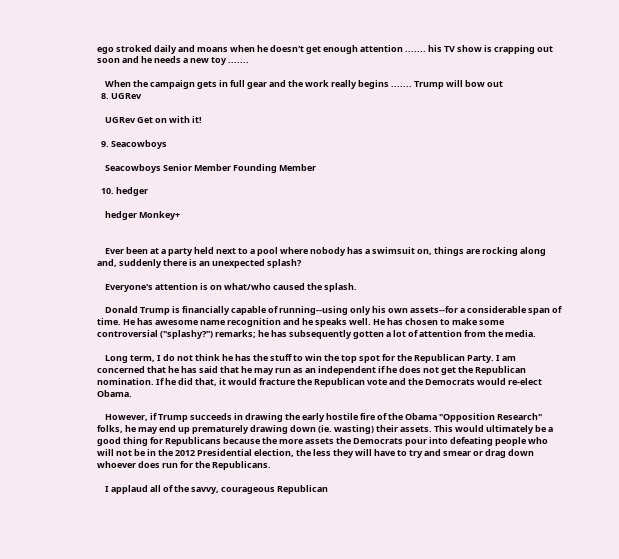ego stroked daily and moans when he doesn't get enough attention ....... his TV show is crapping out soon and he needs a new toy .......

    When the campaign gets in full gear and the work really begins ....... Trump will bow out
  8. UGRev

    UGRev Get on with it!

  9. Seacowboys

    Seacowboys Senior Member Founding Member

  10. hedger

    hedger Monkey+


    Ever been at a party held next to a pool where nobody has a swimsuit on, things are rocking along and, suddenly there is an unexpected splash?

    Everyone's attention is on what/who caused the splash.

    Donald Trump is financially capable of running--using only his own assets--for a considerable span of time. He has awesome name recognition and he speaks well. He has chosen to make some controversial ("splashy?") remarks; he has subsequently gotten a lot of attention from the media.

    Long term, I do not think he has the stuff to win the top spot for the Republican Party. I am concerned that he has said that he may run as an independent if he does not get the Republican nomination. If he did that, it would fracture the Republican vote and the Democrats would re-elect Obama.

    However, if Trump succeeds in drawing the early hostile fire of the Obama "Opposition Research" folks, he may end up prematurely drawing down (ie. wasting) their assets. This would ultimately be a good thing for Republicans because the more assets the Democrats pour into defeating people who will not be in the 2012 Presidential election, the less they will have to try and smear or drag down whoever does run for the Republicans.

    I applaud all of the savvy, courageous Republican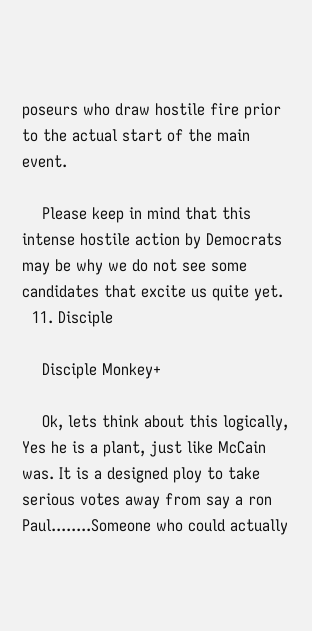poseurs who draw hostile fire prior to the actual start of the main event.

    Please keep in mind that this intense hostile action by Democrats may be why we do not see some candidates that excite us quite yet.
  11. Disciple

    Disciple Monkey+

    Ok, lets think about this logically, Yes he is a plant, just like McCain was. It is a designed ploy to take serious votes away from say a ron Paul........Someone who could actually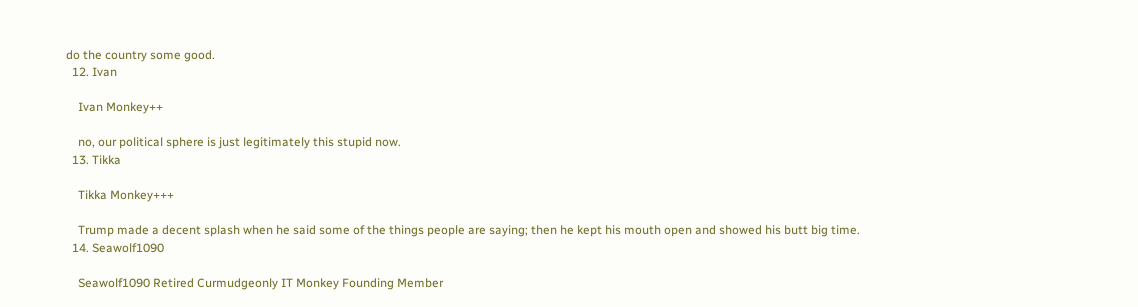do the country some good.
  12. Ivan

    Ivan Monkey++

    no, our political sphere is just legitimately this stupid now.
  13. Tikka

    Tikka Monkey+++

    Trump made a decent splash when he said some of the things people are saying; then he kept his mouth open and showed his butt big time.
  14. Seawolf1090

    Seawolf1090 Retired Curmudgeonly IT Monkey Founding Member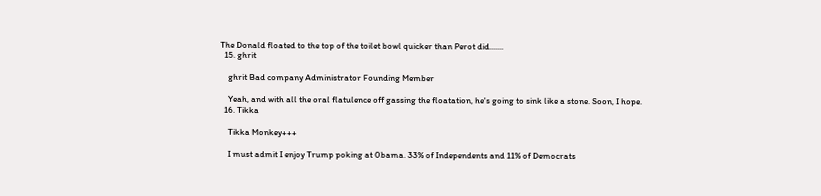The Donald floated to the top of the toilet bowl quicker than Perot did.......
  15. ghrit

    ghrit Bad company Administrator Founding Member

    Yeah, and with all the oral flatulence off gassing the floatation, he's going to sink like a stone. Soon, I hope.
  16. Tikka

    Tikka Monkey+++

    I must admit I enjoy Trump poking at 0bama. 33% of Independents and 11% of Democrats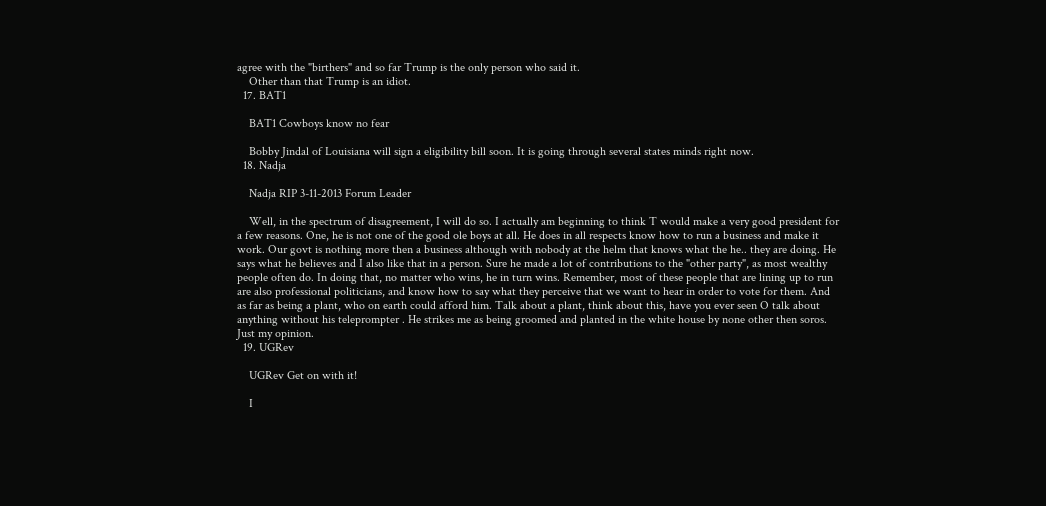agree with the "birthers" and so far Trump is the only person who said it.
    Other than that Trump is an idiot.
  17. BAT1

    BAT1 Cowboys know no fear

    Bobby Jindal of Louisiana will sign a eligibility bill soon. It is going through several states minds right now.
  18. Nadja

    Nadja RIP 3-11-2013 Forum Leader

    Well, in the spectrum of disagreement, I will do so. I actually am beginning to think T would make a very good president for a few reasons. One, he is not one of the good ole boys at all. He does in all respects know how to run a business and make it work. Our govt is nothing more then a business although with nobody at the helm that knows what the he.. they are doing. He says what he believes and I also like that in a person. Sure he made a lot of contributions to the "other party", as most wealthy people often do. In doing that, no matter who wins, he in turn wins. Remember, most of these people that are lining up to run are also professional politicians, and know how to say what they perceive that we want to hear in order to vote for them. And as far as being a plant, who on earth could afford him. Talk about a plant, think about this, have you ever seen O talk about anything without his teleprompter . He strikes me as being groomed and planted in the white house by none other then soros. Just my opinion.
  19. UGRev

    UGRev Get on with it!

    I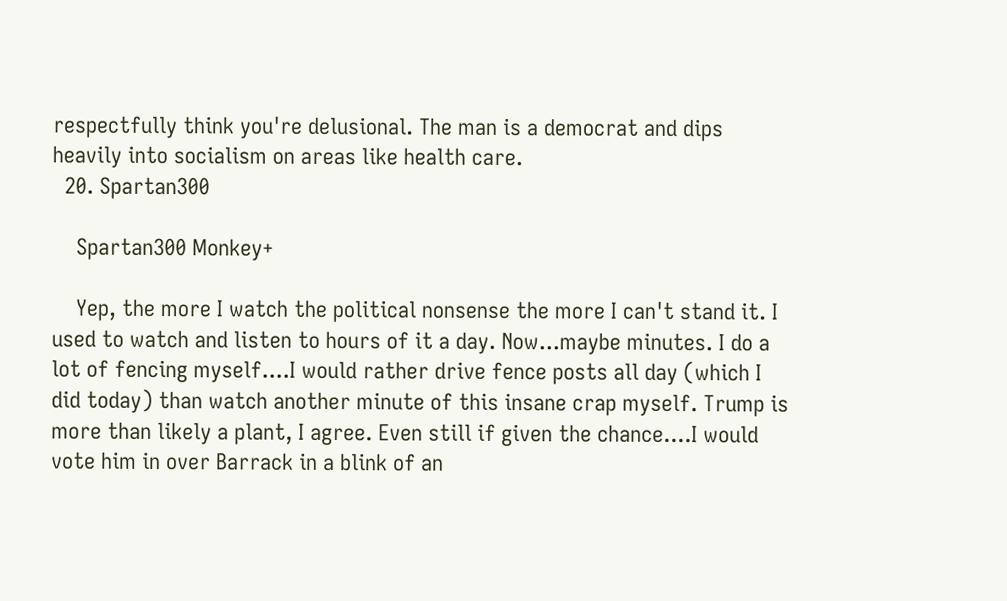respectfully think you're delusional. The man is a democrat and dips heavily into socialism on areas like health care.
  20. Spartan300

    Spartan300 Monkey+

    Yep, the more I watch the political nonsense the more I can't stand it. I used to watch and listen to hours of it a day. Now...maybe minutes. I do a lot of fencing myself....I would rather drive fence posts all day (which I did today) than watch another minute of this insane crap myself. Trump is more than likely a plant, I agree. Even still if given the chance....I would vote him in over Barrack in a blink of an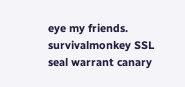eye my friends.
survivalmonkey SSL seal warrant canary